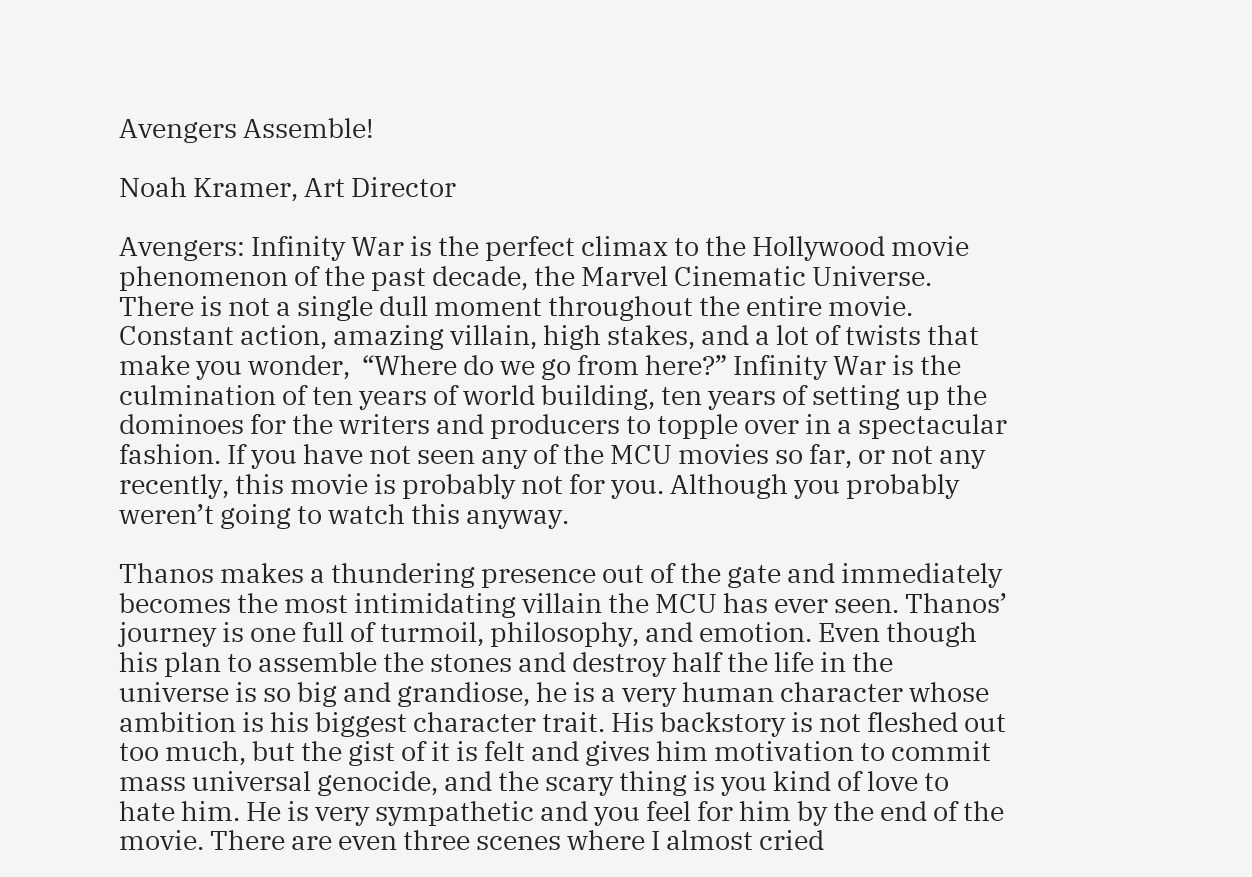Avengers Assemble!

Noah Kramer, Art Director

Avengers: Infinity War is the perfect climax to the Hollywood movie phenomenon of the past decade, the Marvel Cinematic Universe. There is not a single dull moment throughout the entire movie. Constant action, amazing villain, high stakes, and a lot of twists that make you wonder,  “Where do we go from here?” Infinity War is the culmination of ten years of world building, ten years of setting up the dominoes for the writers and producers to topple over in a spectacular fashion. If you have not seen any of the MCU movies so far, or not any recently, this movie is probably not for you. Although you probably weren’t going to watch this anyway.

Thanos makes a thundering presence out of the gate and immediately becomes the most intimidating villain the MCU has ever seen. Thanos’ journey is one full of turmoil, philosophy, and emotion. Even though his plan to assemble the stones and destroy half the life in the universe is so big and grandiose, he is a very human character whose ambition is his biggest character trait. His backstory is not fleshed out too much, but the gist of it is felt and gives him motivation to commit mass universal genocide, and the scary thing is you kind of love to hate him. He is very sympathetic and you feel for him by the end of the movie. There are even three scenes where I almost cried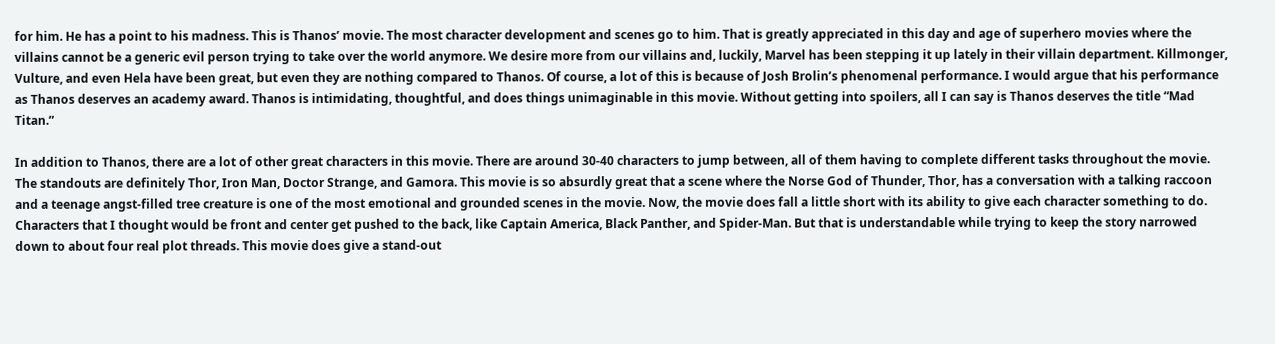for him. He has a point to his madness. This is Thanos’ movie. The most character development and scenes go to him. That is greatly appreciated in this day and age of superhero movies where the villains cannot be a generic evil person trying to take over the world anymore. We desire more from our villains and, luckily, Marvel has been stepping it up lately in their villain department. Killmonger, Vulture, and even Hela have been great, but even they are nothing compared to Thanos. Of course, a lot of this is because of Josh Brolin’s phenomenal performance. I would argue that his performance as Thanos deserves an academy award. Thanos is intimidating, thoughtful, and does things unimaginable in this movie. Without getting into spoilers, all I can say is Thanos deserves the title “Mad Titan.”

In addition to Thanos, there are a lot of other great characters in this movie. There are around 30-40 characters to jump between, all of them having to complete different tasks throughout the movie. The standouts are definitely Thor, Iron Man, Doctor Strange, and Gamora. This movie is so absurdly great that a scene where the Norse God of Thunder, Thor, has a conversation with a talking raccoon and a teenage angst-filled tree creature is one of the most emotional and grounded scenes in the movie. Now, the movie does fall a little short with its ability to give each character something to do. Characters that I thought would be front and center get pushed to the back, like Captain America, Black Panther, and Spider-Man. But that is understandable while trying to keep the story narrowed down to about four real plot threads. This movie does give a stand-out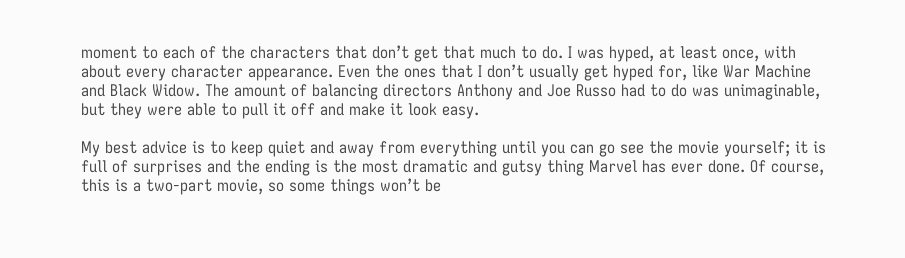moment to each of the characters that don’t get that much to do. I was hyped, at least once, with about every character appearance. Even the ones that I don’t usually get hyped for, like War Machine and Black Widow. The amount of balancing directors Anthony and Joe Russo had to do was unimaginable, but they were able to pull it off and make it look easy.

My best advice is to keep quiet and away from everything until you can go see the movie yourself; it is full of surprises and the ending is the most dramatic and gutsy thing Marvel has ever done. Of course, this is a two-part movie, so some things won’t be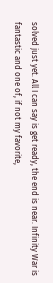solved just yet. All I can say is get ready, the end is near. Infinity War is fantastic and one of, if not my favorite,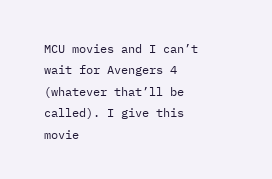MCU movies and I can’t wait for Avengers 4 (whatever that’ll be called). I give this movie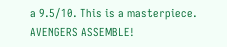a 9.5/10. This is a masterpiece. AVENGERS ASSEMBLE!